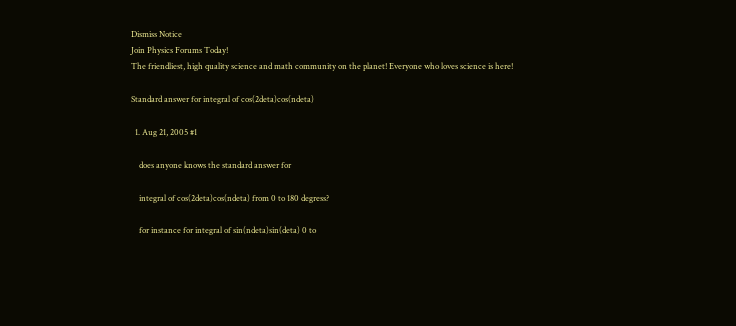Dismiss Notice
Join Physics Forums Today!
The friendliest, high quality science and math community on the planet! Everyone who loves science is here!

Standard answer for integral of cos(2deta)cos(ndeta)

  1. Aug 21, 2005 #1

    does anyone knows the standard answer for

    integral of cos(2deta)cos(ndeta) from 0 to 180 degress?

    for instance for integral of sin(ndeta)sin(deta) 0 to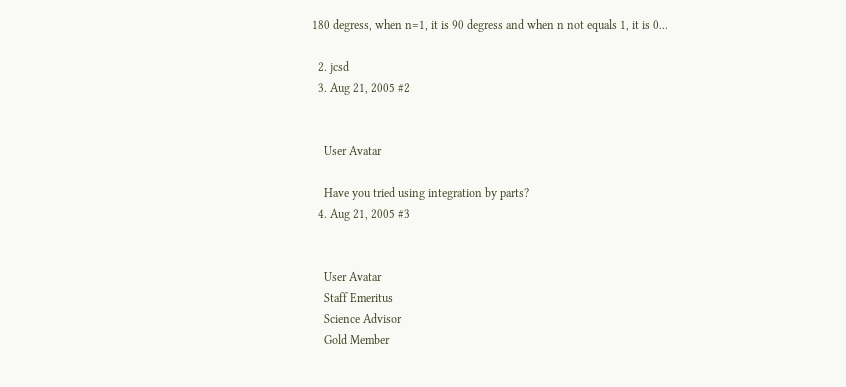180 degress, when n=1, it is 90 degress and when n not equals 1, it is 0...

  2. jcsd
  3. Aug 21, 2005 #2


    User Avatar

    Have you tried using integration by parts?
  4. Aug 21, 2005 #3


    User Avatar
    Staff Emeritus
    Science Advisor
    Gold Member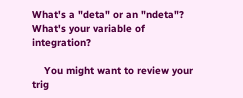What's a "deta" or an "ndeta"? What's your variable of integration?

    You might want to review your trig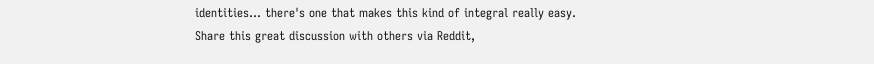identities... there's one that makes this kind of integral really easy.
Share this great discussion with others via Reddit,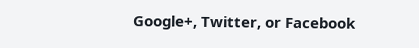Google+, Twitter, or Facebook